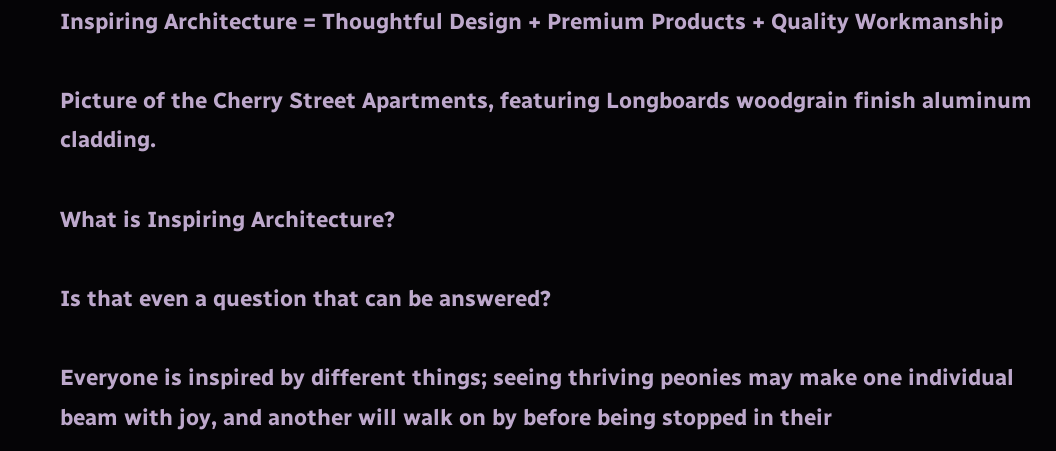Inspiring Architecture = Thoughtful Design + Premium Products + Quality Workmanship

Picture of the Cherry Street Apartments, featuring Longboards woodgrain finish aluminum cladding.

What is Inspiring Architecture?

Is that even a question that can be answered?

Everyone is inspired by different things; seeing thriving peonies may make one individual beam with joy, and another will walk on by before being stopped in their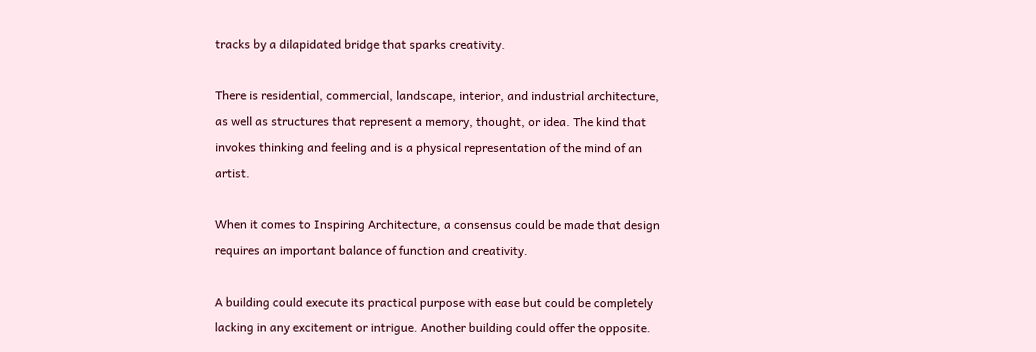tracks by a dilapidated bridge that sparks creativity.

There is residential, commercial, landscape, interior, and industrial architecture, as well as structures that represent a memory, thought, or idea. The kind that invokes thinking and feeling and is a physical representation of the mind of an artist.

When it comes to Inspiring Architecture, a consensus could be made that design requires an important balance of function and creativity.

A building could execute its practical purpose with ease but could be completely lacking in any excitement or intrigue. Another building could offer the opposite.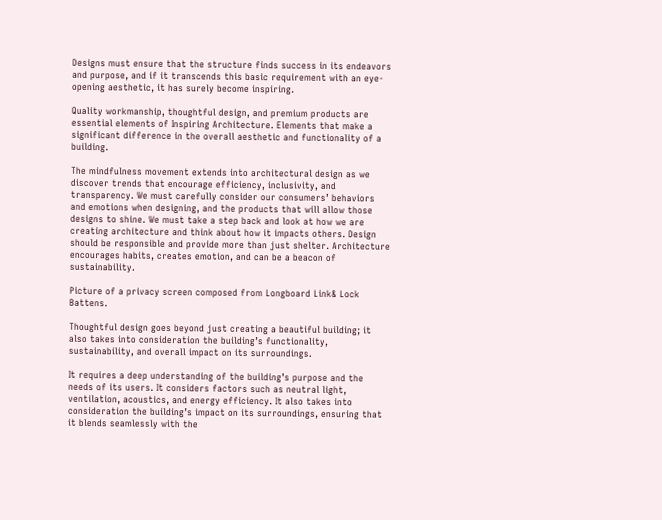Designs must ensure that the structure finds success in its endeavors and purpose, and if it transcends this basic requirement with an eye-opening aesthetic, it has surely become inspiring.

Quality workmanship, thoughtful design, and premium products are essential elements of Inspiring Architecture. Elements that make a significant difference in the overall aesthetic and functionality of a building.

The mindfulness movement extends into architectural design as we discover trends that encourage efficiency, inclusivity, and transparency. We must carefully consider our consumers’ behaviors and emotions when designing, and the products that will allow those designs to shine. We must take a step back and look at how we are creating architecture and think about how it impacts others. Design should be responsible and provide more than just shelter. Architecture encourages habits, creates emotion, and can be a beacon of sustainability.

Picture of a privacy screen composed from Longboard Link& Lock Battens.

Thoughtful design goes beyond just creating a beautiful building; it also takes into consideration the building’s functionality, sustainability, and overall impact on its surroundings.

It requires a deep understanding of the building’s purpose and the needs of its users. It considers factors such as neutral light, ventilation, acoustics, and energy efficiency. It also takes into consideration the building’s impact on its surroundings, ensuring that it blends seamlessly with the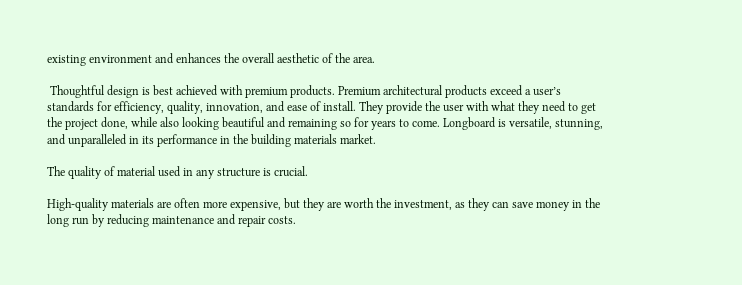existing environment and enhances the overall aesthetic of the area.

 Thoughtful design is best achieved with premium products. Premium architectural products exceed a user’s standards for efficiency, quality, innovation, and ease of install. They provide the user with what they need to get the project done, while also looking beautiful and remaining so for years to come. Longboard is versatile, stunning, and unparalleled in its performance in the building materials market.

The quality of material used in any structure is crucial.

High-quality materials are often more expensive, but they are worth the investment, as they can save money in the long run by reducing maintenance and repair costs.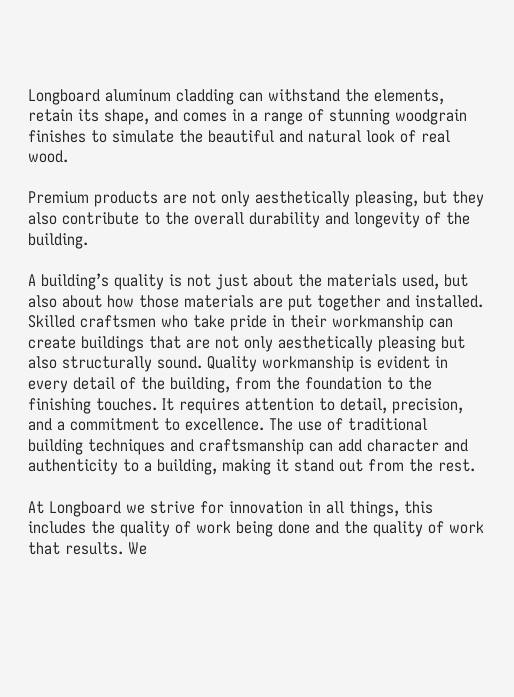Longboard aluminum cladding can withstand the elements, retain its shape, and comes in a range of stunning woodgrain finishes to simulate the beautiful and natural look of real wood.

Premium products are not only aesthetically pleasing, but they also contribute to the overall durability and longevity of the building.

A building’s quality is not just about the materials used, but also about how those materials are put together and installed. Skilled craftsmen who take pride in their workmanship can create buildings that are not only aesthetically pleasing but also structurally sound. Quality workmanship is evident in every detail of the building, from the foundation to the finishing touches. It requires attention to detail, precision, and a commitment to excellence. The use of traditional building techniques and craftsmanship can add character and authenticity to a building, making it stand out from the rest.

At Longboard we strive for innovation in all things, this includes the quality of work being done and the quality of work that results. We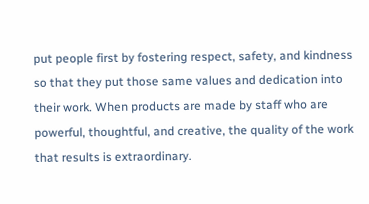put people first by fostering respect, safety, and kindness so that they put those same values and dedication into their work. When products are made by staff who are powerful, thoughtful, and creative, the quality of the work that results is extraordinary.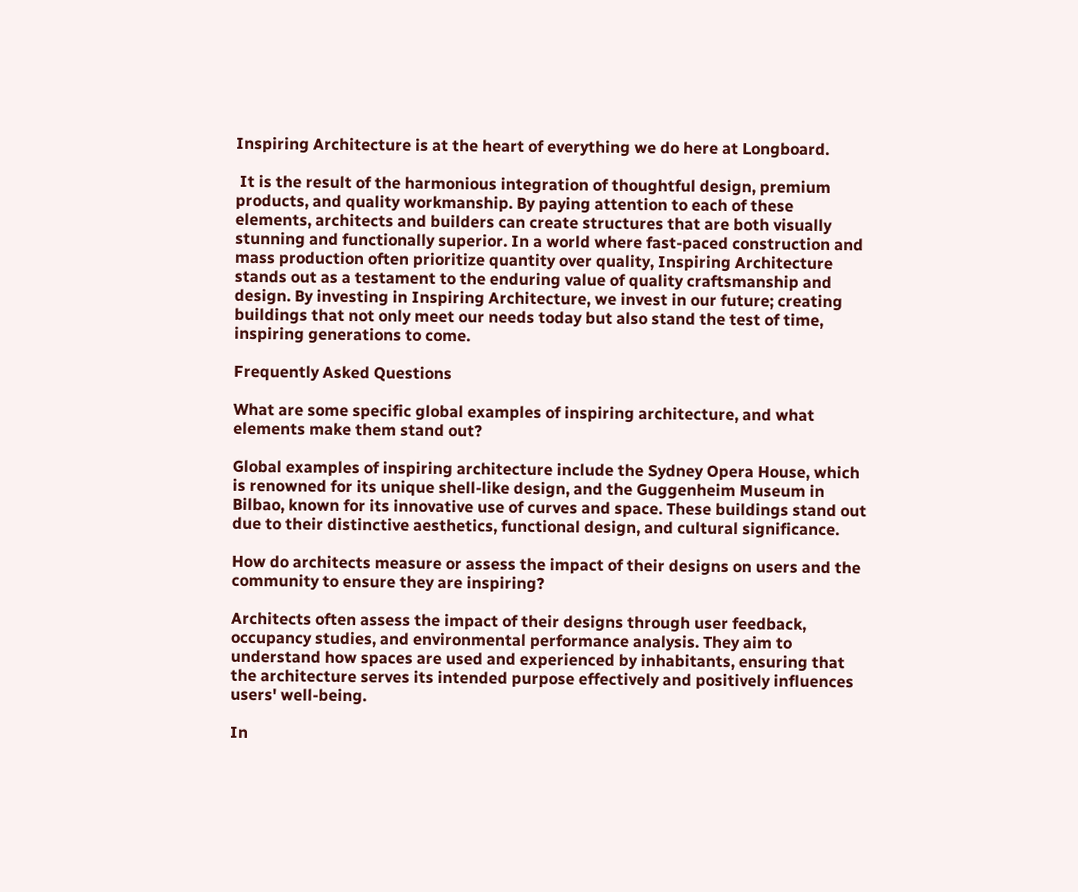Inspiring Architecture is at the heart of everything we do here at Longboard.

 It is the result of the harmonious integration of thoughtful design, premium products, and quality workmanship. By paying attention to each of these elements, architects and builders can create structures that are both visually stunning and functionally superior. In a world where fast-paced construction and mass production often prioritize quantity over quality, Inspiring Architecture stands out as a testament to the enduring value of quality craftsmanship and design. By investing in Inspiring Architecture, we invest in our future; creating buildings that not only meet our needs today but also stand the test of time, inspiring generations to come.

Frequently Asked Questions

What are some specific global examples of inspiring architecture, and what elements make them stand out?

Global examples of inspiring architecture include the Sydney Opera House, which is renowned for its unique shell-like design, and the Guggenheim Museum in Bilbao, known for its innovative use of curves and space. These buildings stand out due to their distinctive aesthetics, functional design, and cultural significance.

How do architects measure or assess the impact of their designs on users and the community to ensure they are inspiring?

Architects often assess the impact of their designs through user feedback, occupancy studies, and environmental performance analysis. They aim to understand how spaces are used and experienced by inhabitants, ensuring that the architecture serves its intended purpose effectively and positively influences users' well-being.

In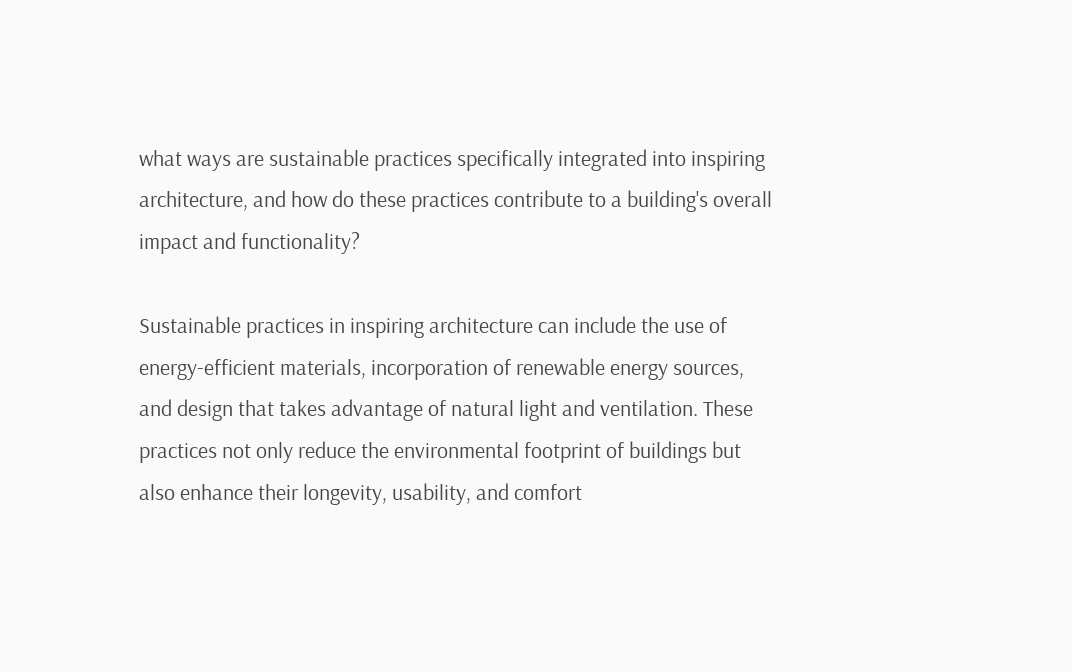what ways are sustainable practices specifically integrated into inspiring architecture, and how do these practices contribute to a building's overall impact and functionality?

Sustainable practices in inspiring architecture can include the use of energy-efficient materials, incorporation of renewable energy sources, and design that takes advantage of natural light and ventilation. These practices not only reduce the environmental footprint of buildings but also enhance their longevity, usability, and comfort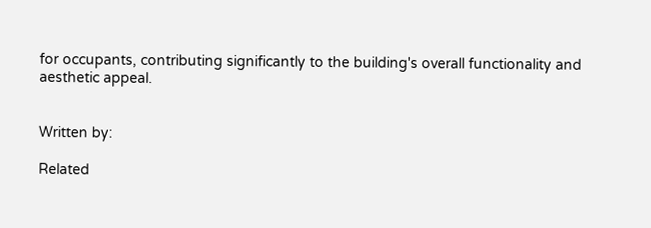for occupants, contributing significantly to the building's overall functionality and aesthetic appeal.


Written by:

Related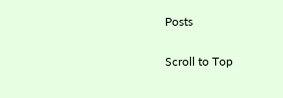Posts

Scroll to Top